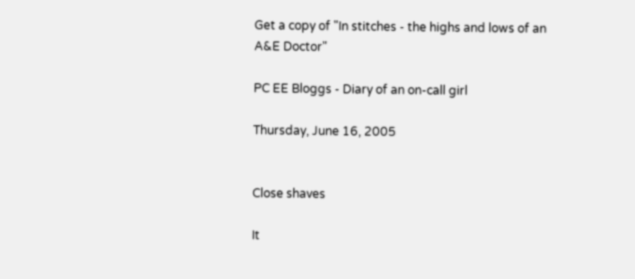Get a copy of "In stitches - the highs and lows of an A&E Doctor"

PC EE Bloggs - Diary of an on-call girl

Thursday, June 16, 2005


Close shaves

It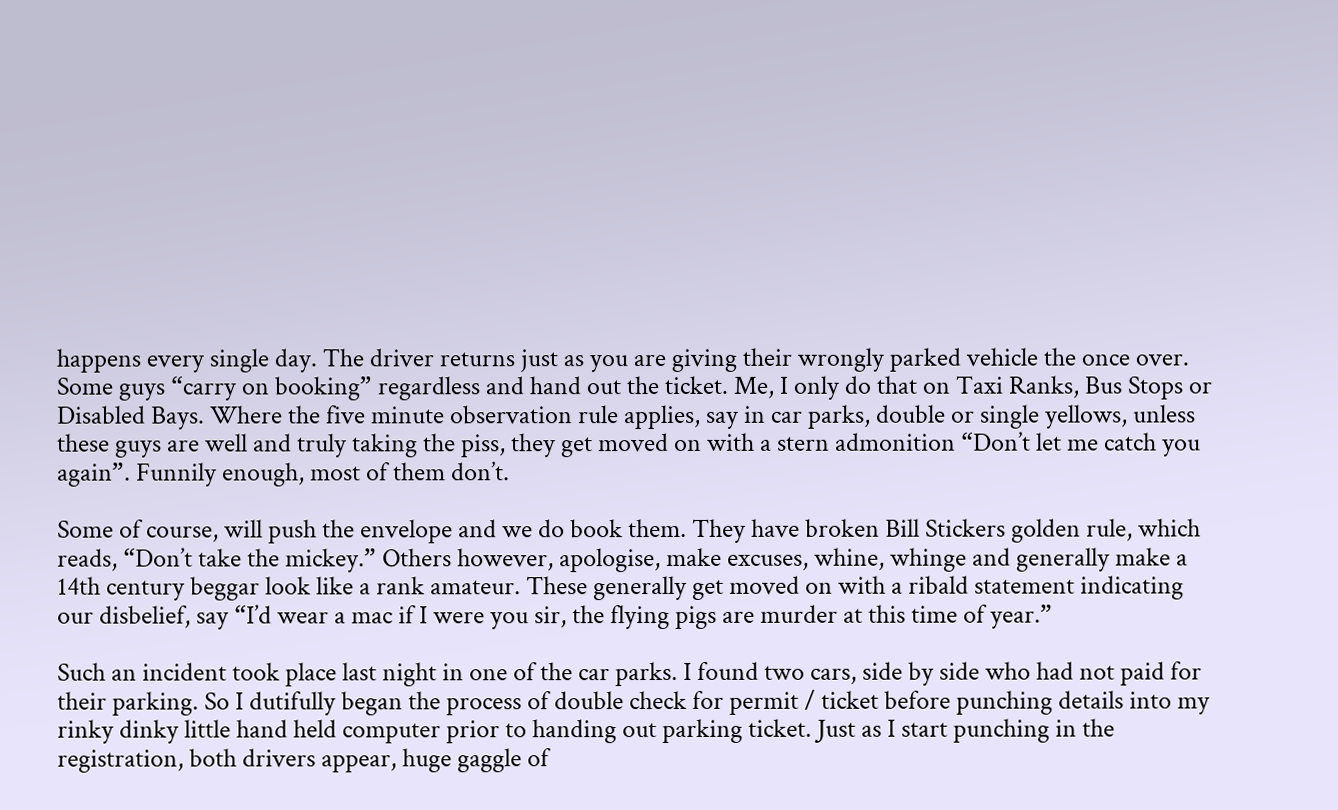happens every single day. The driver returns just as you are giving their wrongly parked vehicle the once over. Some guys “carry on booking” regardless and hand out the ticket. Me, I only do that on Taxi Ranks, Bus Stops or Disabled Bays. Where the five minute observation rule applies, say in car parks, double or single yellows, unless these guys are well and truly taking the piss, they get moved on with a stern admonition “Don’t let me catch you again”. Funnily enough, most of them don’t.

Some of course, will push the envelope and we do book them. They have broken Bill Stickers golden rule, which reads, “Don’t take the mickey.” Others however, apologise, make excuses, whine, whinge and generally make a 14th century beggar look like a rank amateur. These generally get moved on with a ribald statement indicating our disbelief, say “I’d wear a mac if I were you sir, the flying pigs are murder at this time of year.”

Such an incident took place last night in one of the car parks. I found two cars, side by side who had not paid for their parking. So I dutifully began the process of double check for permit / ticket before punching details into my rinky dinky little hand held computer prior to handing out parking ticket. Just as I start punching in the registration, both drivers appear, huge gaggle of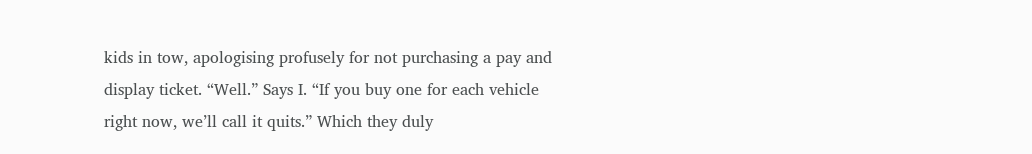kids in tow, apologising profusely for not purchasing a pay and display ticket. “Well.” Says I. “If you buy one for each vehicle right now, we’ll call it quits.” Which they duly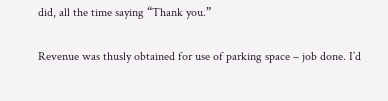did, all the time saying “Thank you.”

Revenue was thusly obtained for use of parking space – job done. I’d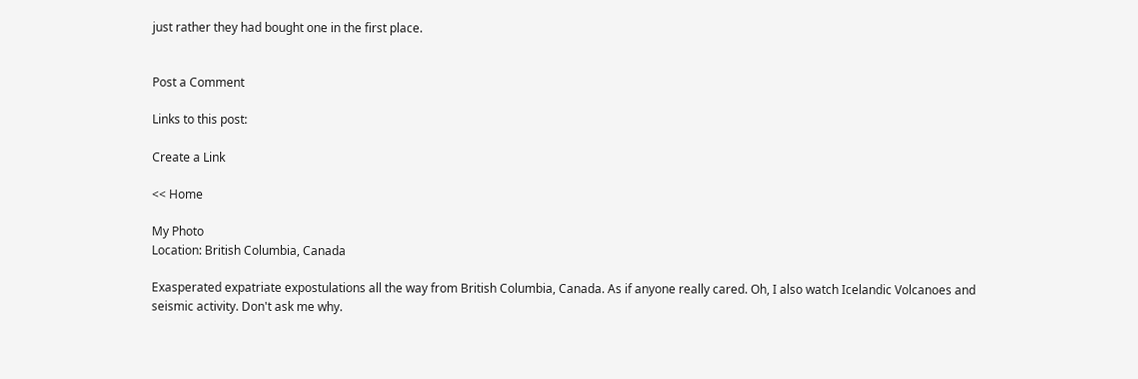just rather they had bought one in the first place.


Post a Comment

Links to this post:

Create a Link

<< Home

My Photo
Location: British Columbia, Canada

Exasperated expatriate expostulations all the way from British Columbia, Canada. As if anyone really cared. Oh, I also watch Icelandic Volcanoes and seismic activity. Don't ask me why.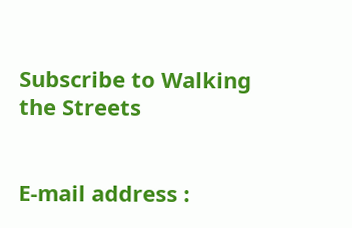Subscribe to Walking the Streets


E-mail address :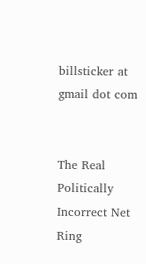billsticker at gmail dot com


The Real Politically Incorrect Net Ring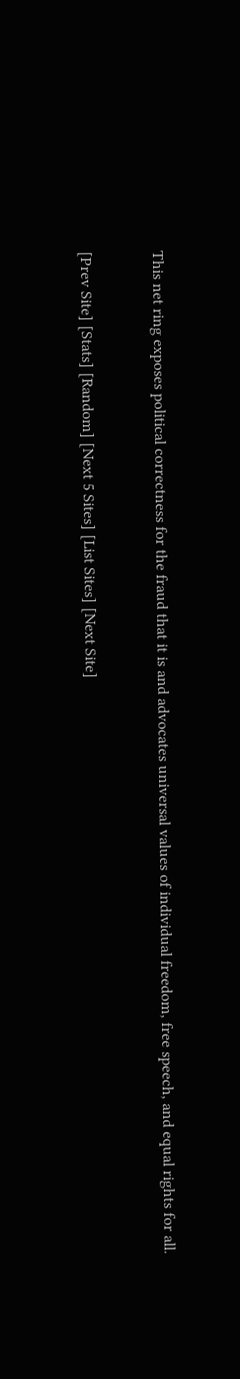This net ring exposes political correctness for the fraud that it is and advocates universal values of individual freedom, free speech, and equal rights for all.


[Prev Site] [Stats] [Random] [Next 5 Sites] [List Sites] [Next Site]